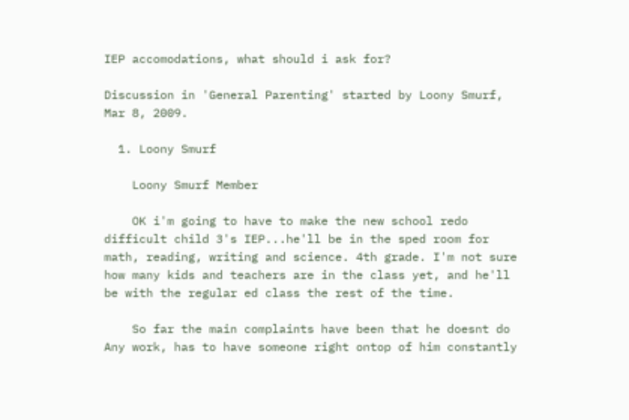IEP accomodations, what should i ask for?

Discussion in 'General Parenting' started by Loony Smurf, Mar 8, 2009.

  1. Loony Smurf

    Loony Smurf Member

    OK i'm going to have to make the new school redo difficult child 3's IEP...he'll be in the sped room for math, reading, writing and science. 4th grade. I'm not sure how many kids and teachers are in the class yet, and he'll be with the regular ed class the rest of the time.

    So far the main complaints have been that he doesnt do Any work, has to have someone right ontop of him constantly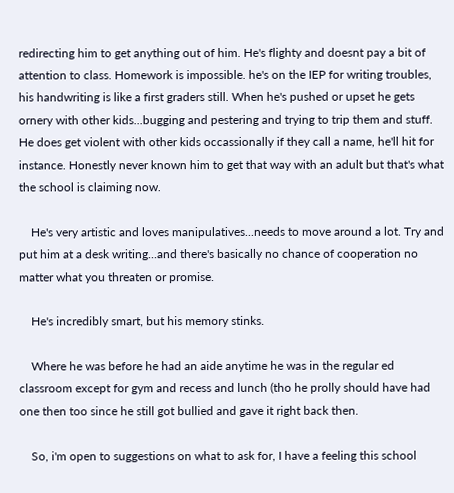redirecting him to get anything out of him. He's flighty and doesnt pay a bit of attention to class. Homework is impossible. he's on the IEP for writing troubles, his handwriting is like a first graders still. When he's pushed or upset he gets ornery with other kids...bugging and pestering and trying to trip them and stuff. He does get violent with other kids occassionally if they call a name, he'll hit for instance. Honestly never known him to get that way with an adult but that's what the school is claiming now.

    He's very artistic and loves manipulatives...needs to move around a lot. Try and put him at a desk writing...and there's basically no chance of cooperation no matter what you threaten or promise.

    He's incredibly smart, but his memory stinks.

    Where he was before he had an aide anytime he was in the regular ed classroom except for gym and recess and lunch (tho he prolly should have had one then too since he still got bullied and gave it right back then.

    So, i'm open to suggestions on what to ask for, I have a feeling this school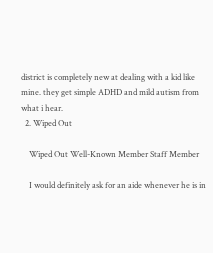district is completely new at dealing with a kid like mine. they get simple ADHD and mild autism from what i hear.
  2. Wiped Out

    Wiped Out Well-Known Member Staff Member

    I would definitely ask for an aide whenever he is in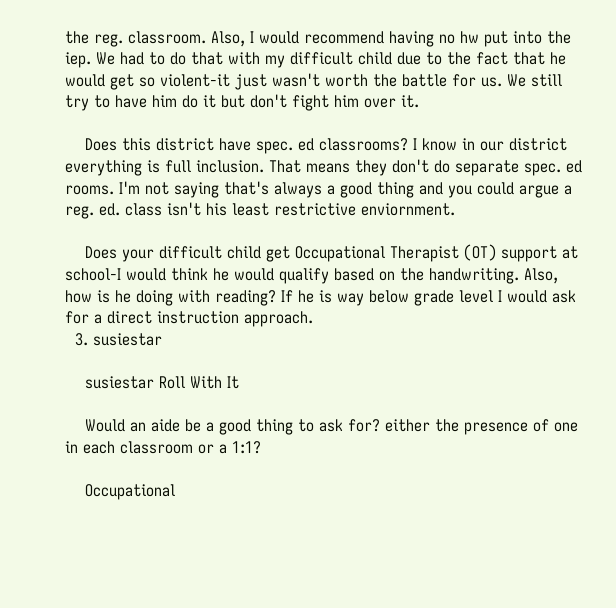the reg. classroom. Also, I would recommend having no hw put into the iep. We had to do that with my difficult child due to the fact that he would get so violent-it just wasn't worth the battle for us. We still try to have him do it but don't fight him over it.

    Does this district have spec. ed classrooms? I know in our district everything is full inclusion. That means they don't do separate spec. ed rooms. I'm not saying that's always a good thing and you could argue a reg. ed. class isn't his least restrictive enviornment.

    Does your difficult child get Occupational Therapist (OT) support at school-I would think he would qualify based on the handwriting. Also, how is he doing with reading? If he is way below grade level I would ask for a direct instruction approach.
  3. susiestar

    susiestar Roll With It

    Would an aide be a good thing to ask for? either the presence of one in each classroom or a 1:1?

    Occupational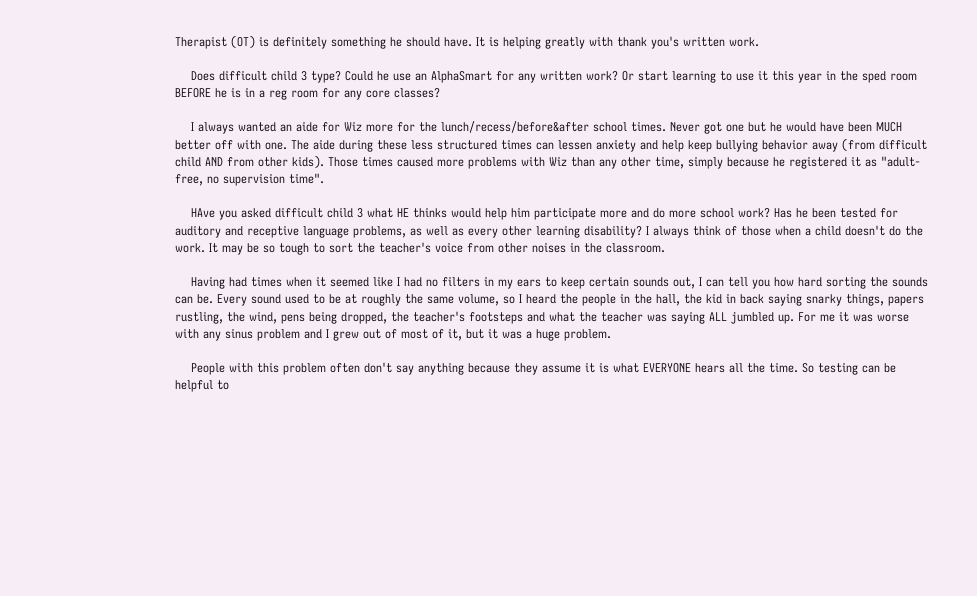Therapist (OT) is definitely something he should have. It is helping greatly with thank you's written work.

    Does difficult child 3 type? Could he use an AlphaSmart for any written work? Or start learning to use it this year in the sped room BEFORE he is in a reg room for any core classes?

    I always wanted an aide for Wiz more for the lunch/recess/before&after school times. Never got one but he would have been MUCH better off with one. The aide during these less structured times can lessen anxiety and help keep bullying behavior away (from difficult child AND from other kids). Those times caused more problems with Wiz than any other time, simply because he registered it as "adult-free, no supervision time".

    HAve you asked difficult child 3 what HE thinks would help him participate more and do more school work? Has he been tested for auditory and receptive language problems, as well as every other learning disability? I always think of those when a child doesn't do the work. It may be so tough to sort the teacher's voice from other noises in the classroom.

    Having had times when it seemed like I had no filters in my ears to keep certain sounds out, I can tell you how hard sorting the sounds can be. Every sound used to be at roughly the same volume, so I heard the people in the hall, the kid in back saying snarky things, papers rustling, the wind, pens being dropped, the teacher's footsteps and what the teacher was saying ALL jumbled up. For me it was worse with any sinus problem and I grew out of most of it, but it was a huge problem.

    People with this problem often don't say anything because they assume it is what EVERYONE hears all the time. So testing can be helpful to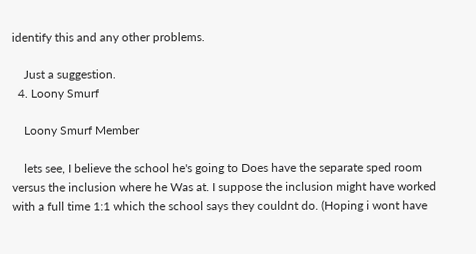identify this and any other problems.

    Just a suggestion.
  4. Loony Smurf

    Loony Smurf Member

    lets see, I believe the school he's going to Does have the separate sped room versus the inclusion where he Was at. I suppose the inclusion might have worked with a full time 1:1 which the school says they couldnt do. (Hoping i wont have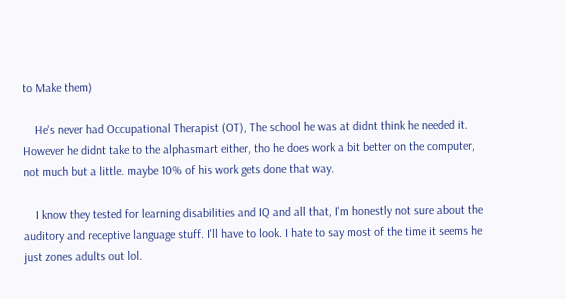to Make them)

    He's never had Occupational Therapist (OT), The school he was at didnt think he needed it. However he didnt take to the alphasmart either, tho he does work a bit better on the computer, not much but a little. maybe 10% of his work gets done that way.

    I know they tested for learning disabilities and IQ and all that, I'm honestly not sure about the auditory and receptive language stuff. I'll have to look. I hate to say most of the time it seems he just zones adults out lol.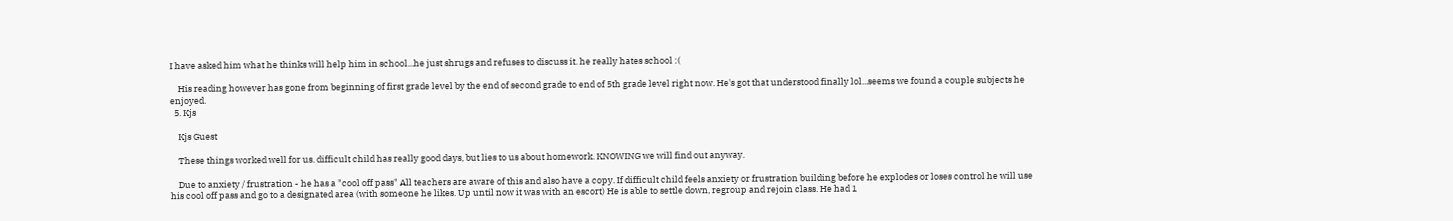I have asked him what he thinks will help him in school...he just shrugs and refuses to discuss it. he really hates school :(

    His reading however has gone from beginning of first grade level by the end of second grade to end of 5th grade level right now. He's got that understood finally lol...seems we found a couple subjects he enjoyed.
  5. Kjs

    Kjs Guest

    These things worked well for us. difficult child has really good days, but lies to us about homework. KNOWING we will find out anyway.

    Due to anxiety / frustration - he has a "cool off pass" All teachers are aware of this and also have a copy. If difficult child feels anxiety or frustration building before he explodes or loses control he will use his cool off pass and go to a designated area (with someone he likes. Up until now it was with an escort) He is able to settle down, regroup and rejoin class. He had 1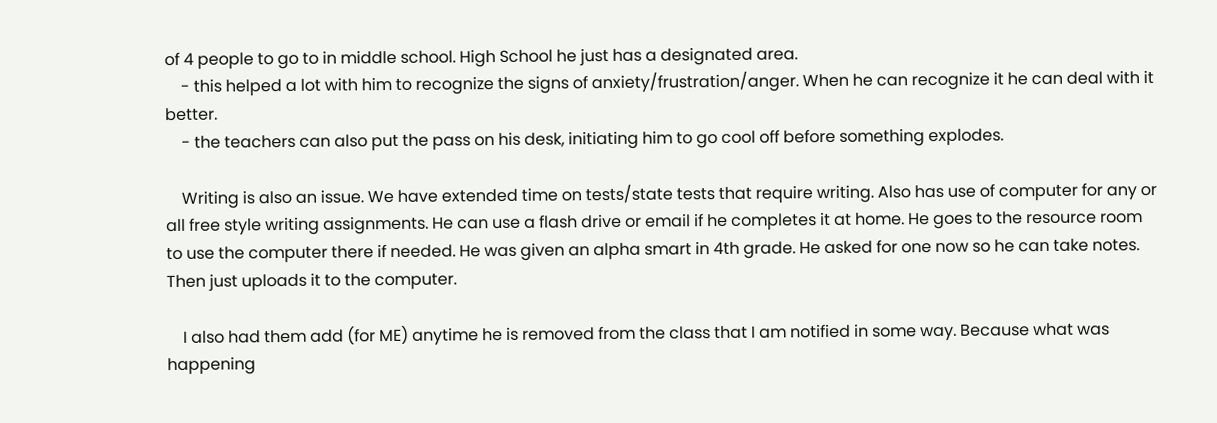of 4 people to go to in middle school. High School he just has a designated area.
    - this helped a lot with him to recognize the signs of anxiety/frustration/anger. When he can recognize it he can deal with it better.
    - the teachers can also put the pass on his desk, initiating him to go cool off before something explodes.

    Writing is also an issue. We have extended time on tests/state tests that require writing. Also has use of computer for any or all free style writing assignments. He can use a flash drive or email if he completes it at home. He goes to the resource room to use the computer there if needed. He was given an alpha smart in 4th grade. He asked for one now so he can take notes. Then just uploads it to the computer.

    I also had them add (for ME) anytime he is removed from the class that I am notified in some way. Because what was happening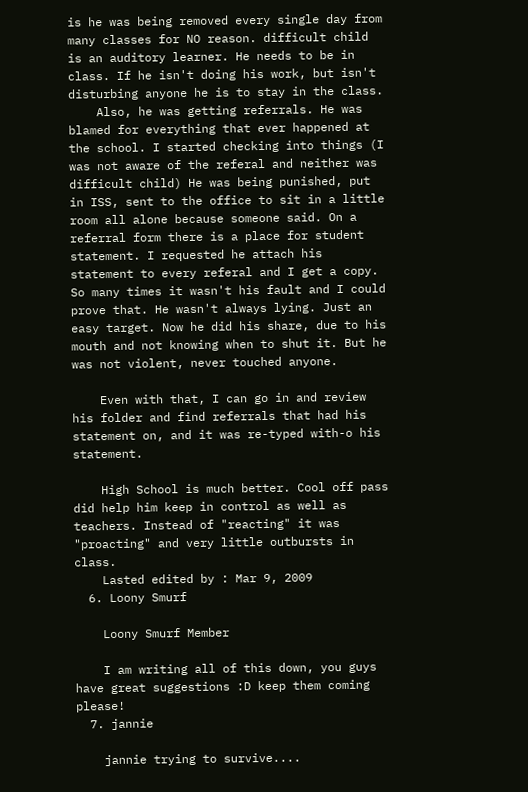is he was being removed every single day from many classes for NO reason. difficult child is an auditory learner. He needs to be in class. If he isn't doing his work, but isn't disturbing anyone he is to stay in the class.
    Also, he was getting referrals. He was blamed for everything that ever happened at the school. I started checking into things (I was not aware of the referal and neither was difficult child) He was being punished, put in ISS, sent to the office to sit in a little room all alone because someone said. On a referral form there is a place for student statement. I requested he attach his statement to every referal and I get a copy. So many times it wasn't his fault and I could prove that. He wasn't always lying. Just an easy target. Now he did his share, due to his mouth and not knowing when to shut it. But he was not violent, never touched anyone.

    Even with that, I can go in and review his folder and find referrals that had his statement on, and it was re-typed with-o his statement.

    High School is much better. Cool off pass did help him keep in control as well as teachers. Instead of "reacting" it was "proacting" and very little outbursts in class.
    Lasted edited by : Mar 9, 2009
  6. Loony Smurf

    Loony Smurf Member

    I am writing all of this down, you guys have great suggestions :D keep them coming please!
  7. jannie

    jannie trying to survive....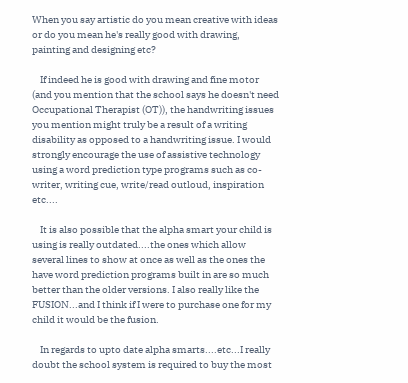When you say artistic do you mean creative with ideas or do you mean he's really good with drawing, painting and designing etc?

    If indeed he is good with drawing and fine motor (and you mention that the school says he doesn't need Occupational Therapist (OT)), the handwriting issues you mention might truly be a result of a writing disability as opposed to a handwriting issue. I would strongly encourage the use of assistive technology using a word prediction type programs such as co-writer, writing cue, write/read outloud, inspiration etc....

    It is also possible that the alpha smart your child is using is really outdated....the ones which allow several lines to show at once as well as the ones the have word prediction programs built in are so much better than the older versions. I also really like the FUSION...and I think if I were to purchase one for my child it would be the fusion.

    In regards to upto date alpha smarts....etc...I really doubt the school system is required to buy the most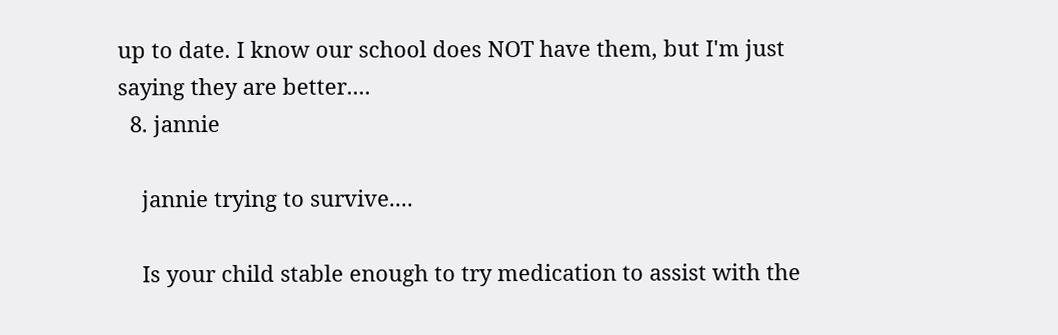up to date. I know our school does NOT have them, but I'm just saying they are better....
  8. jannie

    jannie trying to survive....

    Is your child stable enough to try medication to assist with the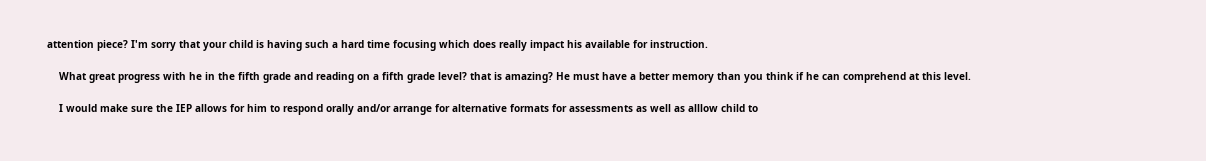attention piece? I'm sorry that your child is having such a hard time focusing which does really impact his available for instruction.

    What great progress with he in the fifth grade and reading on a fifth grade level? that is amazing? He must have a better memory than you think if he can comprehend at this level.

    I would make sure the IEP allows for him to respond orally and/or arrange for alternative formats for assessments as well as alllow child to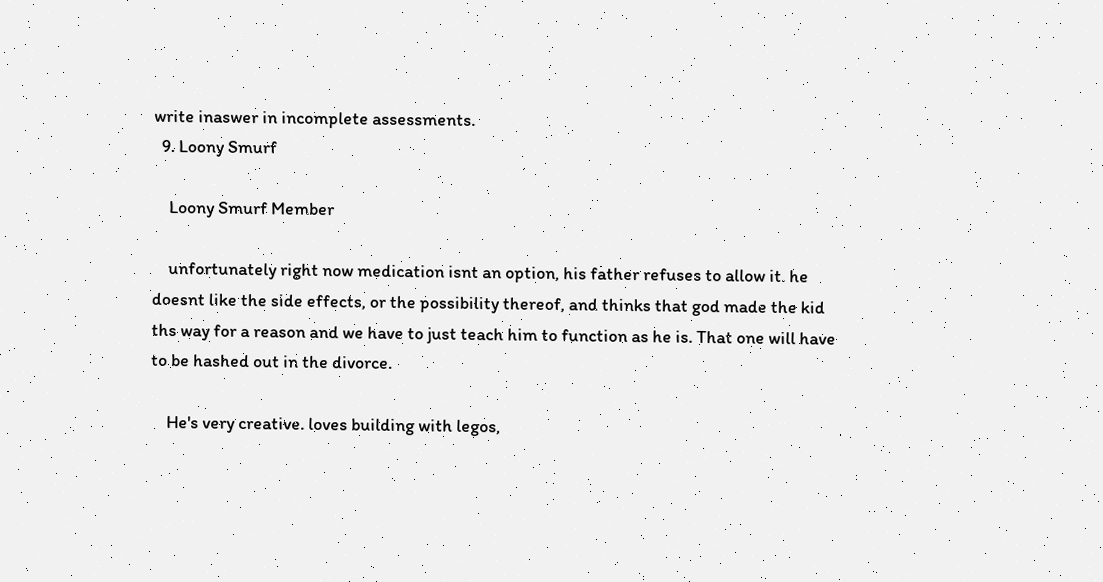write inaswer in incomplete assessments.
  9. Loony Smurf

    Loony Smurf Member

    unfortunately right now medication isnt an option, his father refuses to allow it. he doesnt like the side effects, or the possibility thereof, and thinks that god made the kid ths way for a reason and we have to just teach him to function as he is. That one will have to be hashed out in the divorce.

    He's very creative. loves building with legos,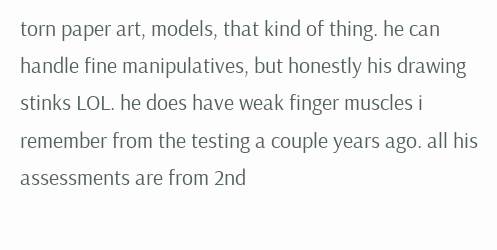torn paper art, models, that kind of thing. he can handle fine manipulatives, but honestly his drawing stinks LOL. he does have weak finger muscles i remember from the testing a couple years ago. all his assessments are from 2nd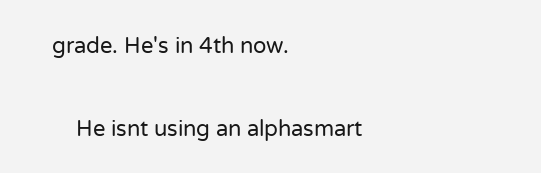grade. He's in 4th now.

    He isnt using an alphasmart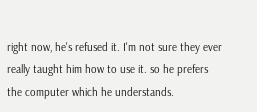right now, he's refused it. I'm not sure they ever really taught him how to use it. so he prefers the computer which he understands.